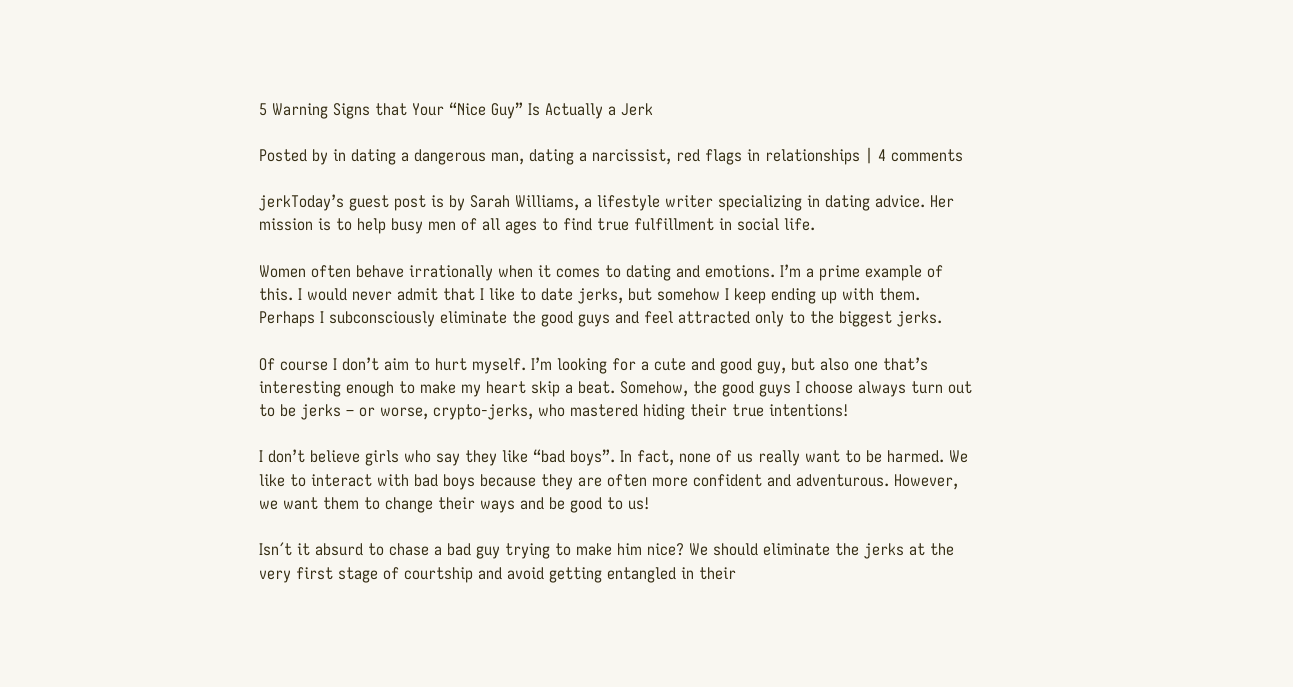5 Warning Signs that Your “Nice Guy” Is Actually a Jerk

Posted by in dating a dangerous man, dating a narcissist, red flags in relationships | 4 comments

jerkToday’s guest post is by Sarah Williams, a lifestyle writer specializing in dating advice. Her mission is to help busy men of all ages to find true fulfillment in social life.

Women often behave irrationally when it comes to dating and emotions. I’m a prime example of this. I would never admit that I like to date jerks, but somehow I keep ending up with them. Perhaps I subconsciously eliminate the good guys and feel attracted only to the biggest jerks.

Of course I don’t aim to hurt myself. I’m looking for a cute and good guy, but also one that’s interesting enough to make my heart skip a beat. Somehow, the good guys I choose always turn out to be jerks – or worse, crypto-jerks, who mastered hiding their true intentions!

I don’t believe girls who say they like “bad boys”. In fact, none of us really want to be harmed. We like to interact with bad boys because they are often more confident and adventurous. However, we want them to change their ways and be good to us!

Isn´t it absurd to chase a bad guy trying to make him nice? We should eliminate the jerks at the very first stage of courtship and avoid getting entangled in their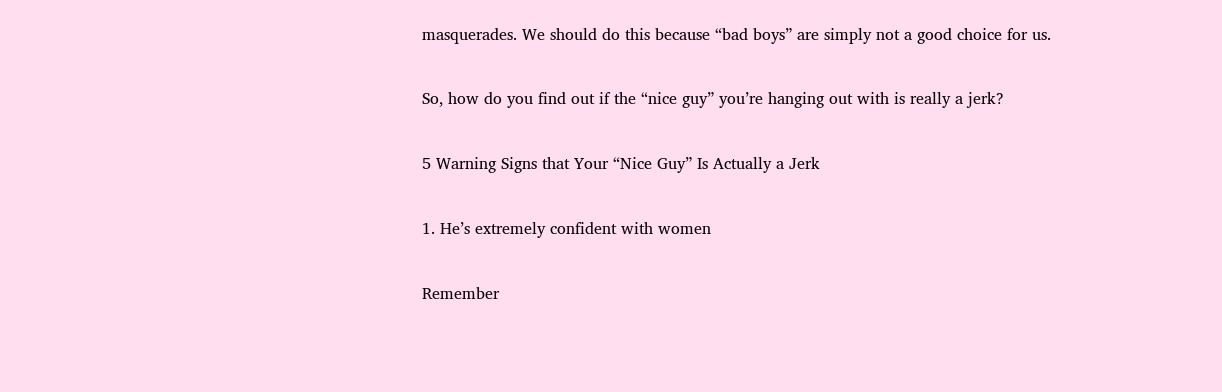masquerades. We should do this because “bad boys” are simply not a good choice for us.

So, how do you find out if the “nice guy” you’re hanging out with is really a jerk?

5 Warning Signs that Your “Nice Guy” Is Actually a Jerk

1. He’s extremely confident with women

Remember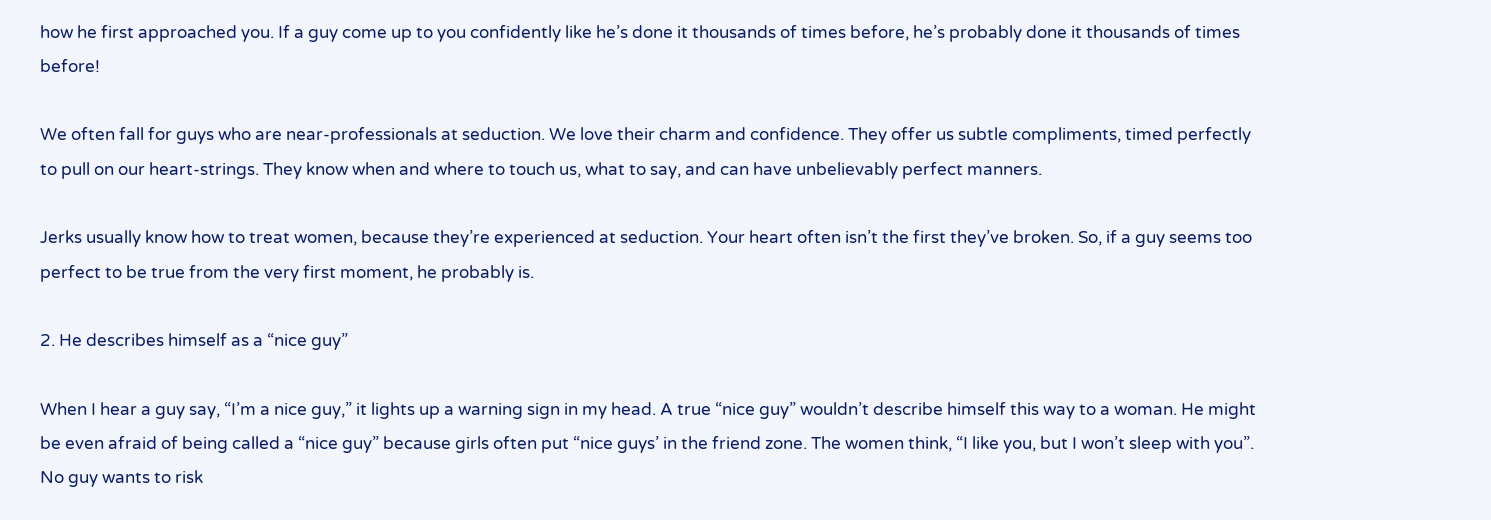how he first approached you. If a guy come up to you confidently like he’s done it thousands of times before, he’s probably done it thousands of times before!

We often fall for guys who are near-professionals at seduction. We love their charm and confidence. They offer us subtle compliments, timed perfectly to pull on our heart-strings. They know when and where to touch us, what to say, and can have unbelievably perfect manners.

Jerks usually know how to treat women, because they’re experienced at seduction. Your heart often isn’t the first they’ve broken. So, if a guy seems too perfect to be true from the very first moment, he probably is.

2. He describes himself as a “nice guy”

When I hear a guy say, “I’m a nice guy,” it lights up a warning sign in my head. A true “nice guy” wouldn’t describe himself this way to a woman. He might be even afraid of being called a “nice guy” because girls often put “nice guys’ in the friend zone. The women think, “I like you, but I won’t sleep with you”. No guy wants to risk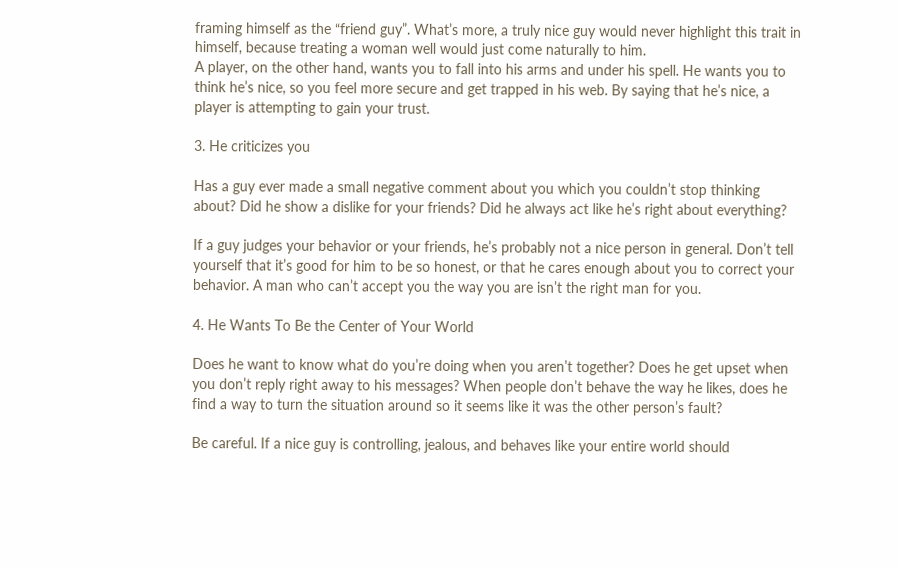framing himself as the “friend guy”. What’s more, a truly nice guy would never highlight this trait in himself, because treating a woman well would just come naturally to him.
A player, on the other hand, wants you to fall into his arms and under his spell. He wants you to think he’s nice, so you feel more secure and get trapped in his web. By saying that he’s nice, a player is attempting to gain your trust.

3. He criticizes you

Has a guy ever made a small negative comment about you which you couldn’t stop thinking about? Did he show a dislike for your friends? Did he always act like he’s right about everything?

If a guy judges your behavior or your friends, he’s probably not a nice person in general. Don’t tell yourself that it’s good for him to be so honest, or that he cares enough about you to correct your behavior. A man who can’t accept you the way you are isn’t the right man for you.

4. He Wants To Be the Center of Your World

Does he want to know what do you’re doing when you aren’t together? Does he get upset when you don’t reply right away to his messages? When people don’t behave the way he likes, does he find a way to turn the situation around so it seems like it was the other person’s fault?

Be careful. If a nice guy is controlling, jealous, and behaves like your entire world should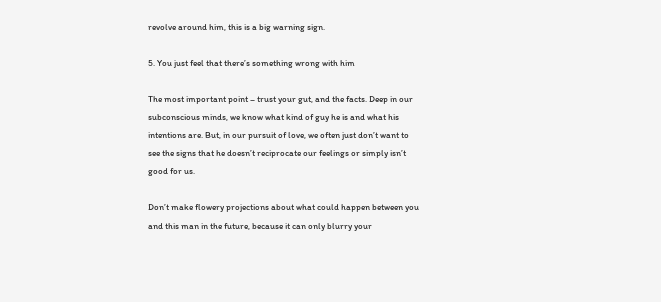revolve around him, this is a big warning sign.

5. You just feel that there’s something wrong with him

The most important point – trust your gut, and the facts. Deep in our subconscious minds, we know what kind of guy he is and what his intentions are. But, in our pursuit of love, we often just don’t want to see the signs that he doesn’t reciprocate our feelings or simply isn’t good for us.

Don’t make flowery projections about what could happen between you and this man in the future, because it can only blurry your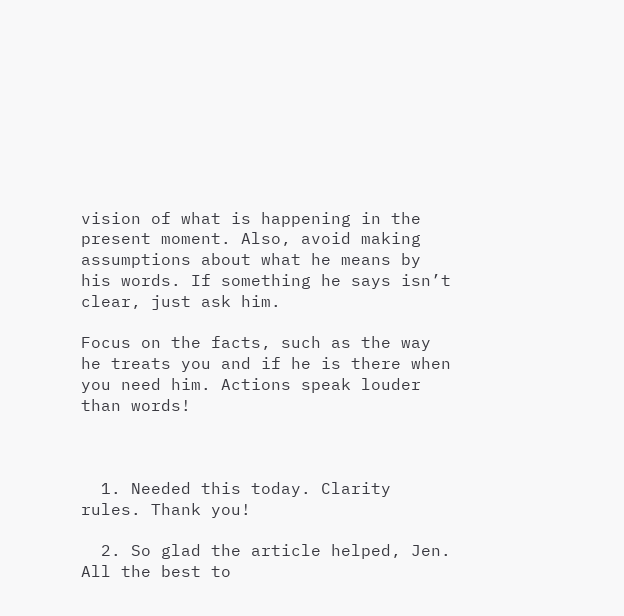vision of what is happening in the present moment. Also, avoid making assumptions about what he means by his words. If something he says isn’t clear, just ask him.

Focus on the facts, such as the way he treats you and if he is there when you need him. Actions speak louder than words!



  1. Needed this today. Clarity rules. Thank you!

  2. So glad the article helped, Jen. All the best to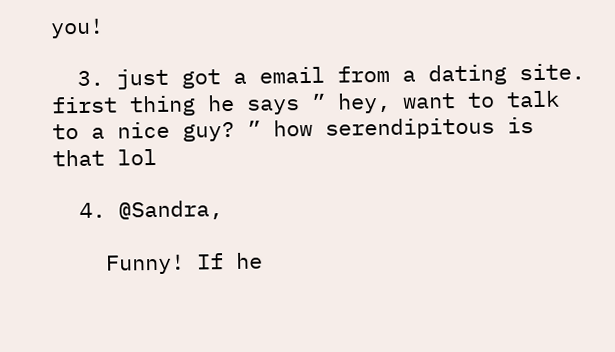you!

  3. just got a email from a dating site. first thing he says ” hey, want to talk to a nice guy? ” how serendipitous is that lol

  4. @Sandra,

    Funny! If he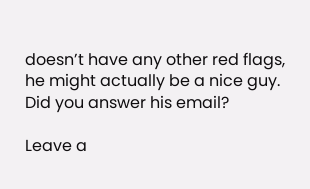doesn’t have any other red flags, he might actually be a nice guy. Did you answer his email?

Leave a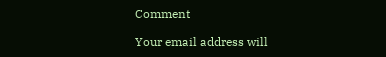Comment

Your email address will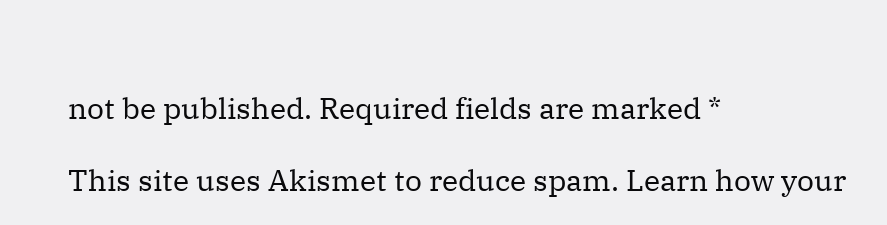not be published. Required fields are marked *

This site uses Akismet to reduce spam. Learn how your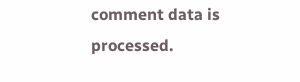comment data is processed.